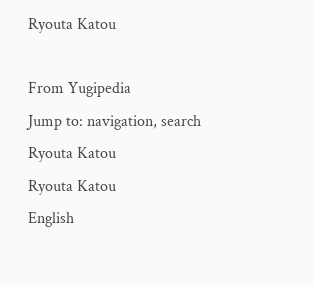Ryouta Katou

From Yugipedia
Jump to: navigation, search
Ryouta Katou
Ryouta Katou
English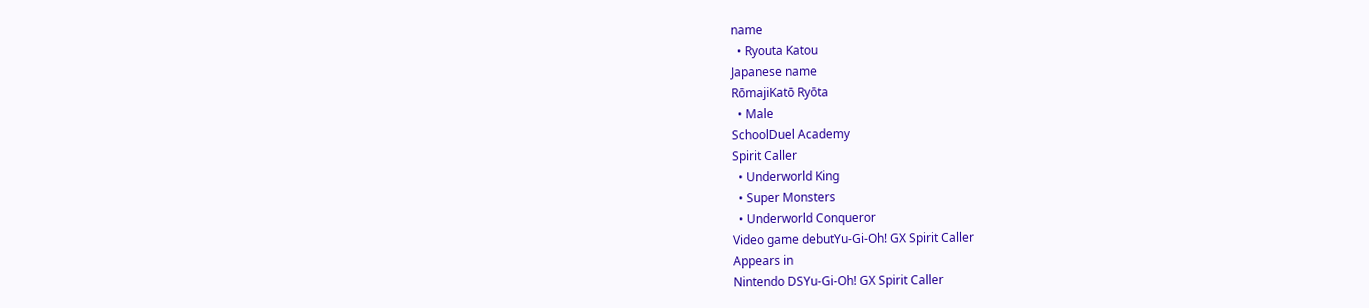name
  • Ryouta Katou
Japanese name
RōmajiKatō Ryōta
  • Male
SchoolDuel Academy
Spirit Caller
  • Underworld King
  • Super Monsters
  • Underworld Conqueror
Video game debutYu-Gi-Oh! GX Spirit Caller
Appears in
Nintendo DSYu-Gi-Oh! GX Spirit Caller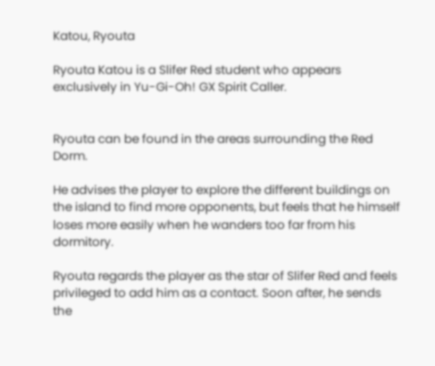Katou, Ryouta

Ryouta Katou is a Slifer Red student who appears exclusively in Yu-Gi-Oh! GX Spirit Caller.


Ryouta can be found in the areas surrounding the Red Dorm.

He advises the player to explore the different buildings on the island to find more opponents, but feels that he himself loses more easily when he wanders too far from his dormitory.

Ryouta regards the player as the star of Slifer Red and feels privileged to add him as a contact. Soon after, he sends the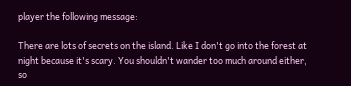player the following message:

There are lots of secrets on the island. Like I don't go into the forest at night because it's scary. You shouldn't wander too much around either, so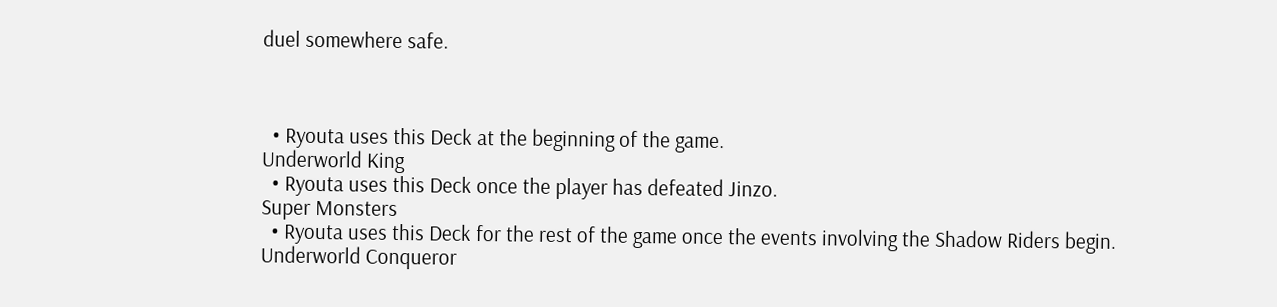duel somewhere safe.



  • Ryouta uses this Deck at the beginning of the game.
Underworld King
  • Ryouta uses this Deck once the player has defeated Jinzo.
Super Monsters
  • Ryouta uses this Deck for the rest of the game once the events involving the Shadow Riders begin.
Underworld Conqueror